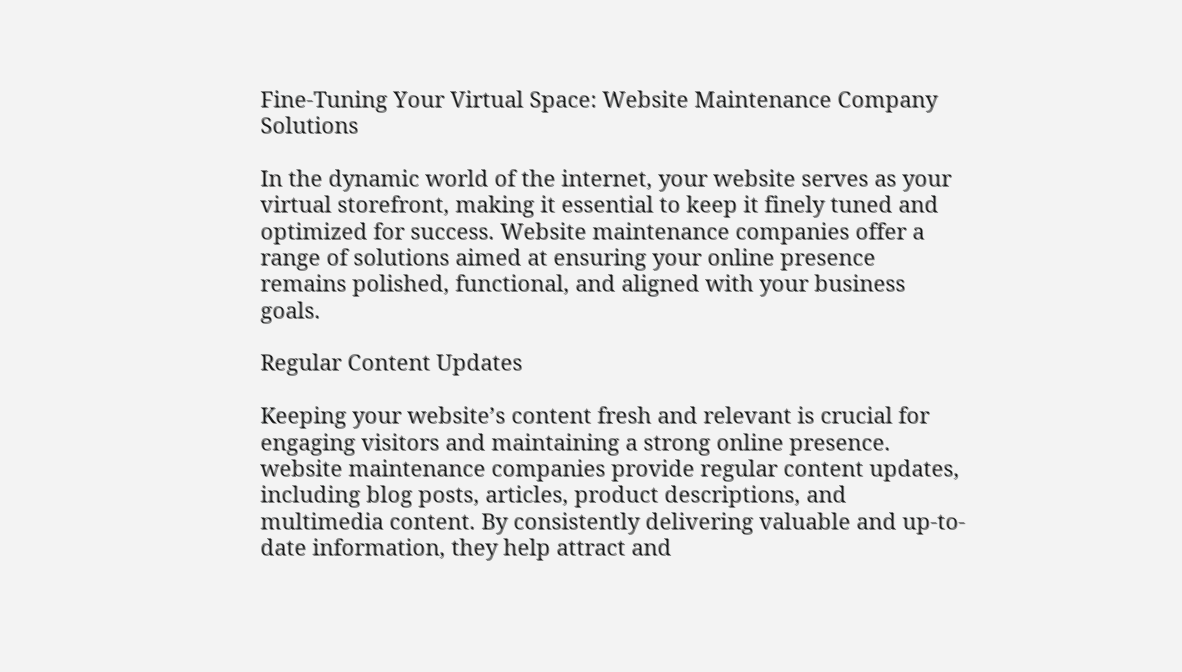Fine-Tuning Your Virtual Space: Website Maintenance Company Solutions

In the dynamic world of the internet, your website serves as your virtual storefront, making it essential to keep it finely tuned and optimized for success. Website maintenance companies offer a range of solutions aimed at ensuring your online presence remains polished, functional, and aligned with your business goals.

Regular Content Updates

Keeping your website’s content fresh and relevant is crucial for engaging visitors and maintaining a strong online presence. website maintenance companies provide regular content updates, including blog posts, articles, product descriptions, and multimedia content. By consistently delivering valuable and up-to-date information, they help attract and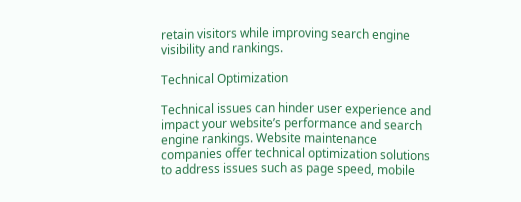retain visitors while improving search engine visibility and rankings.

Technical Optimization

Technical issues can hinder user experience and impact your website’s performance and search engine rankings. Website maintenance companies offer technical optimization solutions to address issues such as page speed, mobile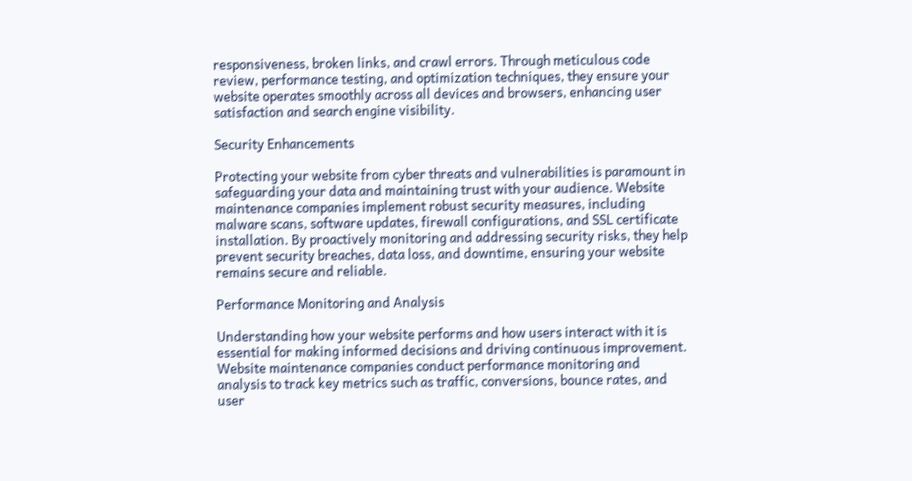responsiveness, broken links, and crawl errors. Through meticulous code review, performance testing, and optimization techniques, they ensure your website operates smoothly across all devices and browsers, enhancing user satisfaction and search engine visibility.

Security Enhancements

Protecting your website from cyber threats and vulnerabilities is paramount in safeguarding your data and maintaining trust with your audience. Website maintenance companies implement robust security measures, including malware scans, software updates, firewall configurations, and SSL certificate installation. By proactively monitoring and addressing security risks, they help prevent security breaches, data loss, and downtime, ensuring your website remains secure and reliable.

Performance Monitoring and Analysis

Understanding how your website performs and how users interact with it is essential for making informed decisions and driving continuous improvement. Website maintenance companies conduct performance monitoring and analysis to track key metrics such as traffic, conversions, bounce rates, and user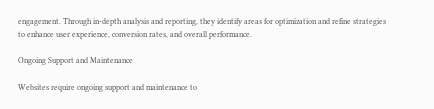engagement. Through in-depth analysis and reporting, they identify areas for optimization and refine strategies to enhance user experience, conversion rates, and overall performance.

Ongoing Support and Maintenance

Websites require ongoing support and maintenance to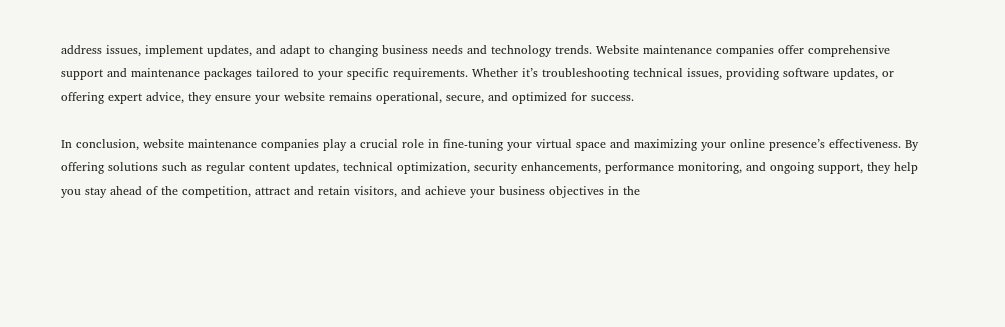address issues, implement updates, and adapt to changing business needs and technology trends. Website maintenance companies offer comprehensive support and maintenance packages tailored to your specific requirements. Whether it’s troubleshooting technical issues, providing software updates, or offering expert advice, they ensure your website remains operational, secure, and optimized for success.

In conclusion, website maintenance companies play a crucial role in fine-tuning your virtual space and maximizing your online presence’s effectiveness. By offering solutions such as regular content updates, technical optimization, security enhancements, performance monitoring, and ongoing support, they help you stay ahead of the competition, attract and retain visitors, and achieve your business objectives in the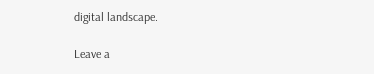digital landscape.

Leave a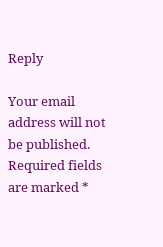Reply

Your email address will not be published. Required fields are marked *